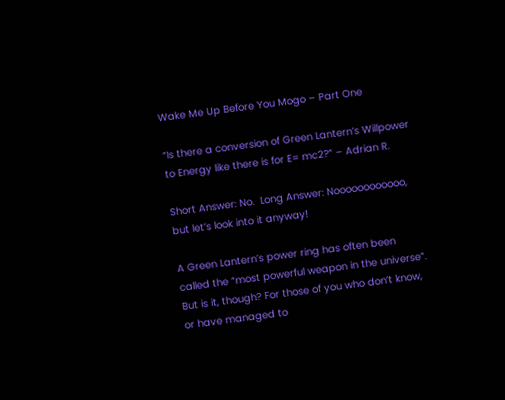Wake Me Up Before You Mogo – Part One

“Is there a conversion of Green Lantern’s Willpower to Energy like there is for E= mc2?” – Adrian R.

Short Answer: No.  Long Answer: Noooooooooooo, but let’s look into it anyway!

A Green Lantern’s power ring has often been called the “most powerful weapon in the universe”. But is it, though? For those of you who don’t know, or have managed to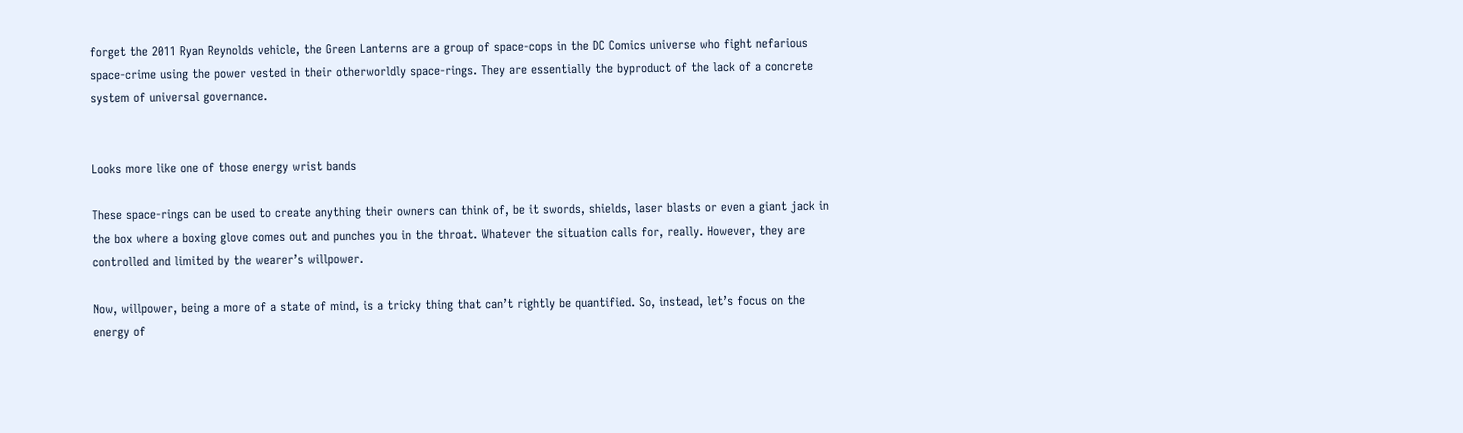forget the 2011 Ryan Reynolds vehicle, the Green Lanterns are a group of space-cops in the DC Comics universe who fight nefarious space-crime using the power vested in their otherworldly space-rings. They are essentially the byproduct of the lack of a concrete system of universal governance.


Looks more like one of those energy wrist bands

These space-rings can be used to create anything their owners can think of, be it swords, shields, laser blasts or even a giant jack in the box where a boxing glove comes out and punches you in the throat. Whatever the situation calls for, really. However, they are controlled and limited by the wearer’s willpower.

Now, willpower, being a more of a state of mind, is a tricky thing that can’t rightly be quantified. So, instead, let’s focus on the energy of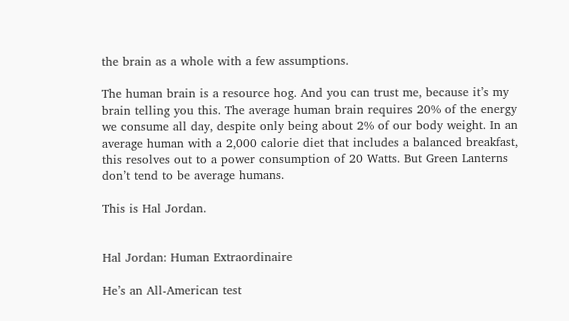the brain as a whole with a few assumptions.

The human brain is a resource hog. And you can trust me, because it’s my brain telling you this. The average human brain requires 20% of the energy we consume all day, despite only being about 2% of our body weight. In an average human with a 2,000 calorie diet that includes a balanced breakfast, this resolves out to a power consumption of 20 Watts. But Green Lanterns don’t tend to be average humans.

This is Hal Jordan.


Hal Jordan: Human Extraordinaire

He’s an All-American test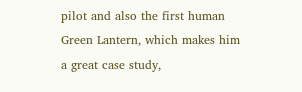pilot and also the first human Green Lantern, which makes him a great case study,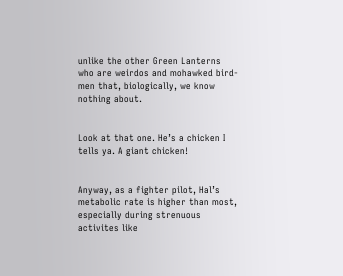unlike the other Green Lanterns who are weirdos and mohawked bird-men that, biologically, we know nothing about.


Look at that one. He’s a chicken I tells ya. A giant chicken!


Anyway, as a fighter pilot, Hal’s metabolic rate is higher than most, especially during strenuous activites like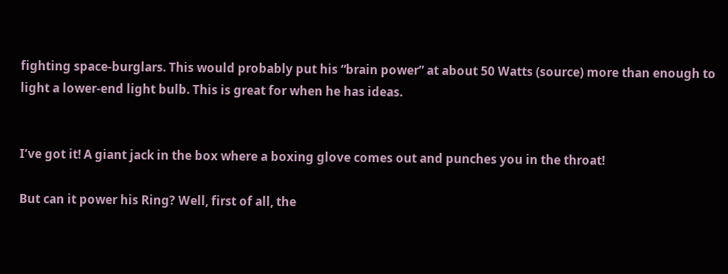fighting space-burglars. This would probably put his “brain power” at about 50 Watts (source) more than enough to light a lower-end light bulb. This is great for when he has ideas.


I’ve got it! A giant jack in the box where a boxing glove comes out and punches you in the throat!

But can it power his Ring? Well, first of all, the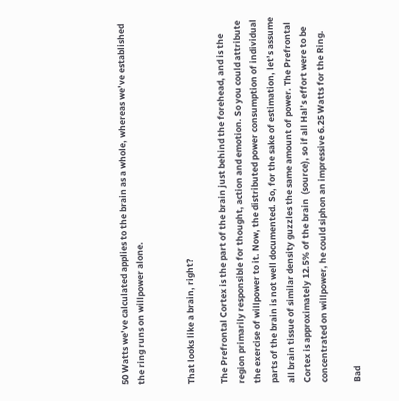50 Watts we’ve calculated applies to the brain as a whole, whereas we’ve established the ring runs on willpower alone.


That looks like a brain, right?

The Prefrontal Cortex is the part of the brain just behind the forehead, and is the region primarily responsible for thought, action and emotion. So you could attribute the exercise of willpower to it. Now, the distributed power consumption of individual parts of the brain is not well documented. So, for the sake of estimation, let’s assume all brain tissue of similar density guzzles the same amount of power. The Prefrontal Cortex is approximately 12.5% of the brain  (source), so if all Hal’s effort were to be concentrated on willpower, he could siphon an impressive 6.25 Watts for the Ring.

Bad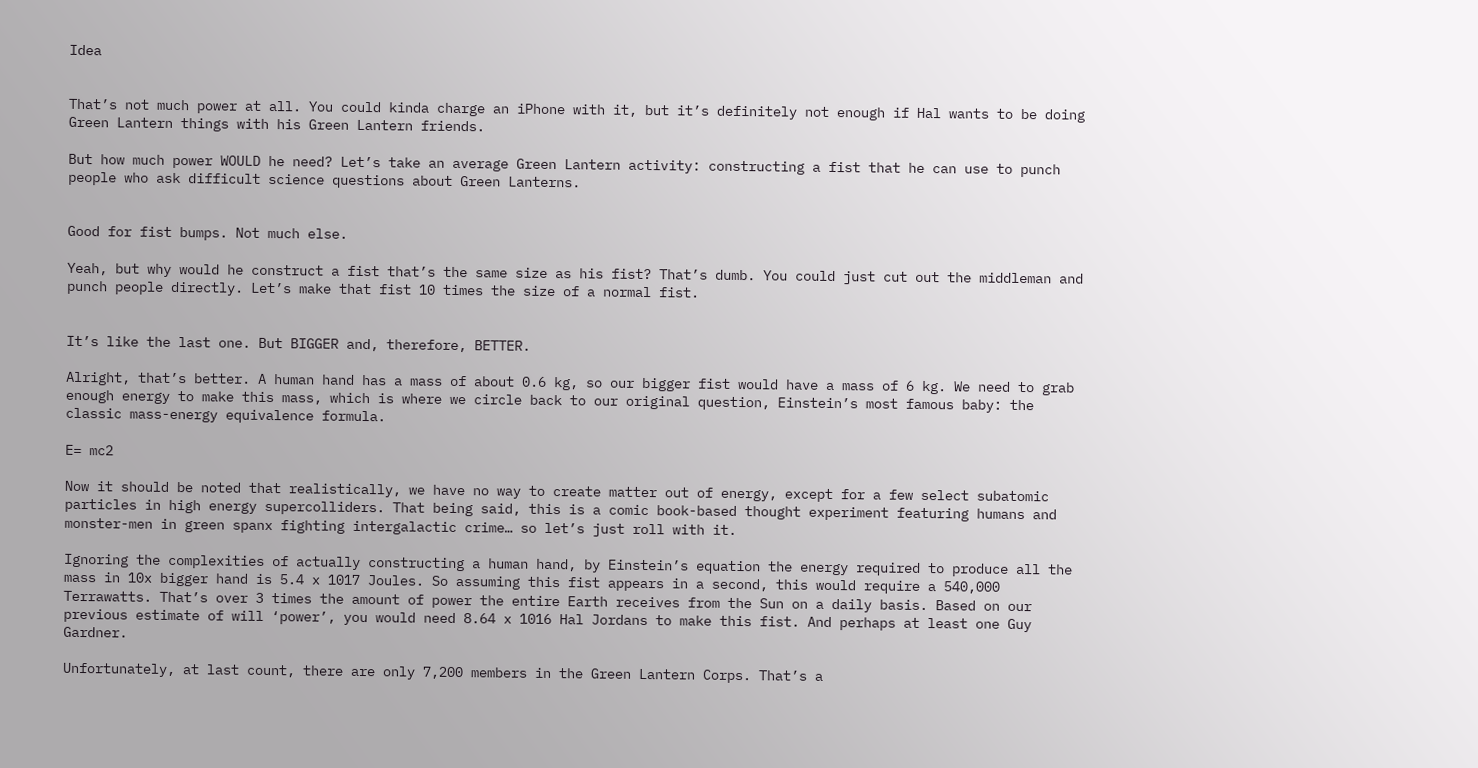Idea


That’s not much power at all. You could kinda charge an iPhone with it, but it’s definitely not enough if Hal wants to be doing Green Lantern things with his Green Lantern friends.

But how much power WOULD he need? Let’s take an average Green Lantern activity: constructing a fist that he can use to punch people who ask difficult science questions about Green Lanterns.


Good for fist bumps. Not much else.

Yeah, but why would he construct a fist that’s the same size as his fist? That’s dumb. You could just cut out the middleman and punch people directly. Let’s make that fist 10 times the size of a normal fist.


It’s like the last one. But BIGGER and, therefore, BETTER.

Alright, that’s better. A human hand has a mass of about 0.6 kg, so our bigger fist would have a mass of 6 kg. We need to grab enough energy to make this mass, which is where we circle back to our original question, Einstein’s most famous baby: the classic mass-energy equivalence formula.

E= mc2

Now it should be noted that realistically, we have no way to create matter out of energy, except for a few select subatomic particles in high energy supercolliders. That being said, this is a comic book-based thought experiment featuring humans and monster-men in green spanx fighting intergalactic crime… so let’s just roll with it.

Ignoring the complexities of actually constructing a human hand, by Einstein’s equation the energy required to produce all the mass in 10x bigger hand is 5.4 x 1017 Joules. So assuming this fist appears in a second, this would require a 540,000 Terrawatts. That’s over 3 times the amount of power the entire Earth receives from the Sun on a daily basis. Based on our previous estimate of will ‘power’, you would need 8.64 x 1016 Hal Jordans to make this fist. And perhaps at least one Guy Gardner.

Unfortunately, at last count, there are only 7,200 members in the Green Lantern Corps. That’s a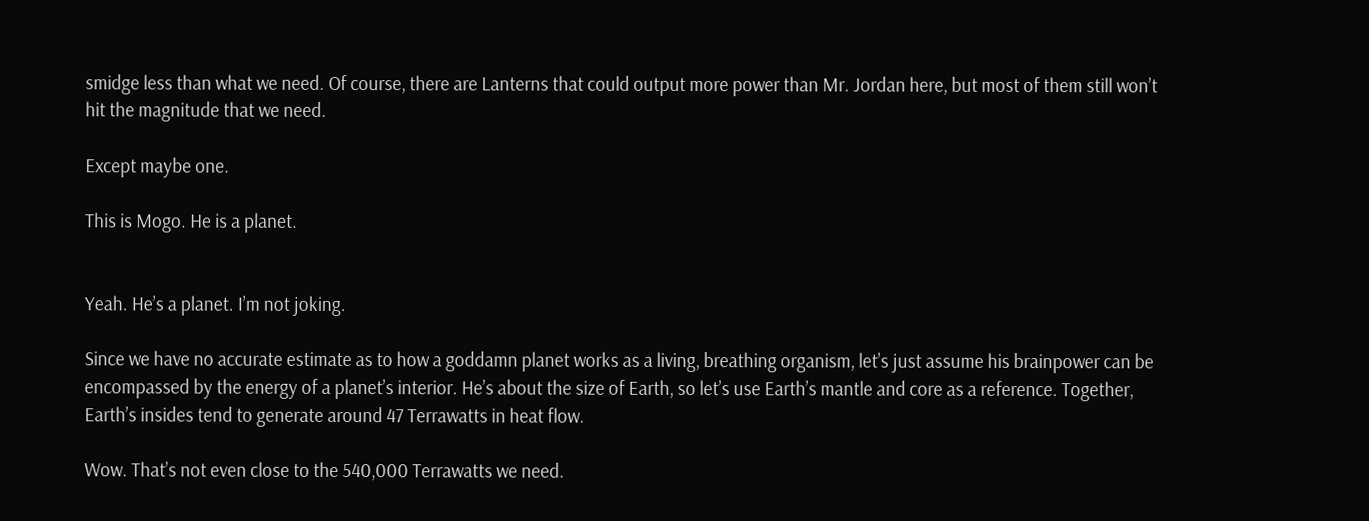smidge less than what we need. Of course, there are Lanterns that could output more power than Mr. Jordan here, but most of them still won’t hit the magnitude that we need.

Except maybe one.

This is Mogo. He is a planet.


Yeah. He’s a planet. I’m not joking.

Since we have no accurate estimate as to how a goddamn planet works as a living, breathing organism, let’s just assume his brainpower can be encompassed by the energy of a planet’s interior. He’s about the size of Earth, so let’s use Earth’s mantle and core as a reference. Together, Earth’s insides tend to generate around 47 Terrawatts in heat flow.

Wow. That’s not even close to the 540,000 Terrawatts we need.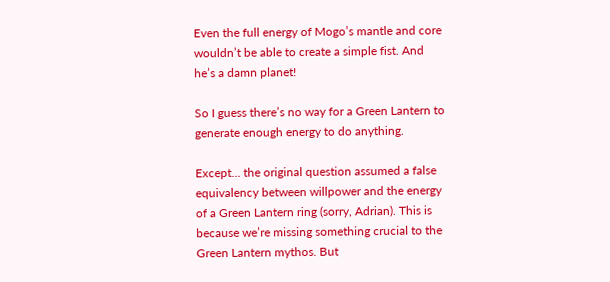Even the full energy of Mogo’s mantle and core wouldn’t be able to create a simple fist. And he’s a damn planet!

So I guess there’s no way for a Green Lantern to generate enough energy to do anything.

Except… the original question assumed a false equivalency between willpower and the energy of a Green Lantern ring (sorry, Adrian). This is because we’re missing something crucial to the Green Lantern mythos. But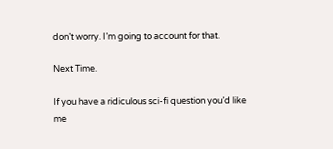don’t worry. I’m going to account for that.

Next Time.

If you have a ridiculous sci-fi question you’d like me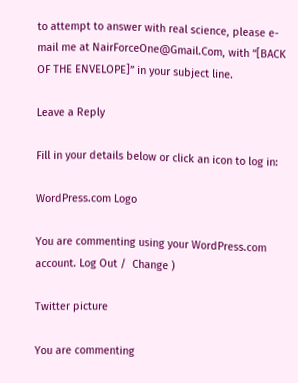to attempt to answer with real science, please e-mail me at NairForceOne@Gmail.Com, with “[BACK OF THE ENVELOPE]” in your subject line.

Leave a Reply

Fill in your details below or click an icon to log in:

WordPress.com Logo

You are commenting using your WordPress.com account. Log Out /  Change )

Twitter picture

You are commenting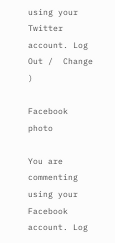using your Twitter account. Log Out /  Change )

Facebook photo

You are commenting using your Facebook account. Log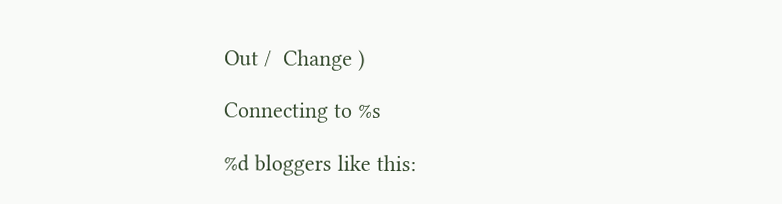Out /  Change )

Connecting to %s

%d bloggers like this: